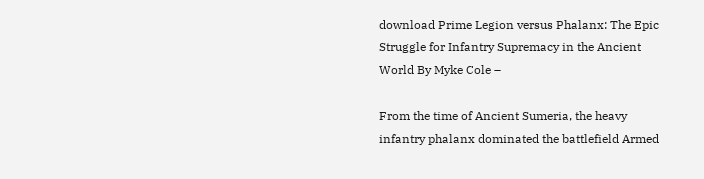download Prime Legion versus Phalanx: The Epic Struggle for Infantry Supremacy in the Ancient World By Myke Cole –

From the time of Ancient Sumeria, the heavy infantry phalanx dominated the battlefield Armed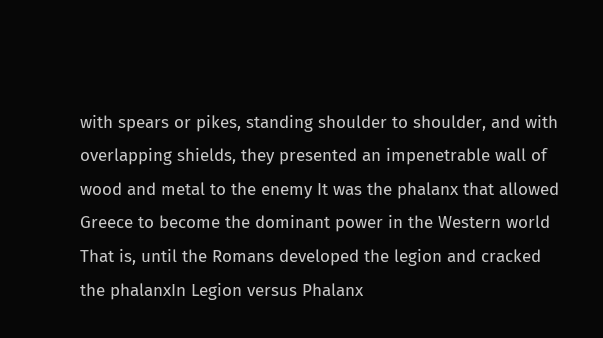with spears or pikes, standing shoulder to shoulder, and with overlapping shields, they presented an impenetrable wall of wood and metal to the enemy It was the phalanx that allowed Greece to become the dominant power in the Western world That is, until the Romans developed the legion and cracked the phalanxIn Legion versus Phalanx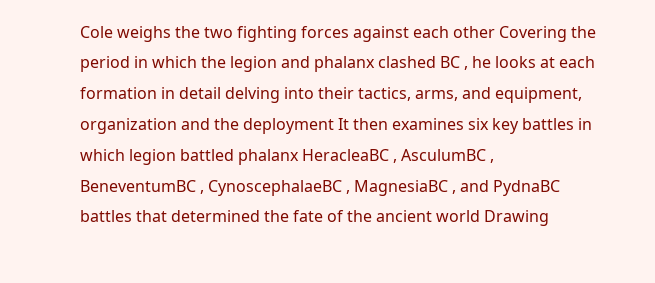Cole weighs the two fighting forces against each other Covering the period in which the legion and phalanx clashed BC , he looks at each formation in detail delving into their tactics, arms, and equipment, organization and the deployment It then examines six key battles in which legion battled phalanx HeracleaBC , AsculumBC , BeneventumBC , CynoscephalaeBC , MagnesiaBC , and PydnaBC battles that determined the fate of the ancient world Drawing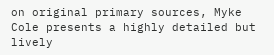on original primary sources, Myke Cole presents a highly detailed but lively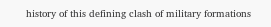history of this defining clash of military formations